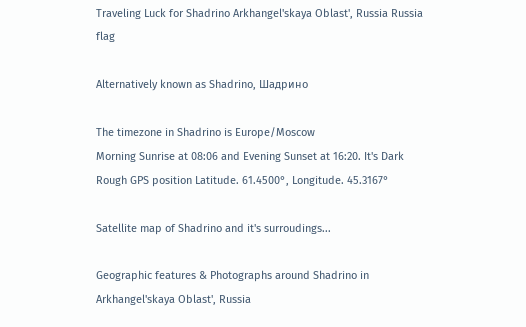Traveling Luck for Shadrino Arkhangel'skaya Oblast', Russia Russia flag

Alternatively known as Shadrino, Шадрино

The timezone in Shadrino is Europe/Moscow
Morning Sunrise at 08:06 and Evening Sunset at 16:20. It's Dark
Rough GPS position Latitude. 61.4500°, Longitude. 45.3167°

Satellite map of Shadrino and it's surroudings...

Geographic features & Photographs around Shadrino in Arkhangel'skaya Oblast', Russia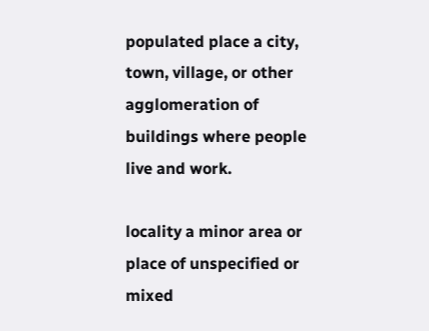populated place a city, town, village, or other agglomeration of buildings where people live and work.

locality a minor area or place of unspecified or mixed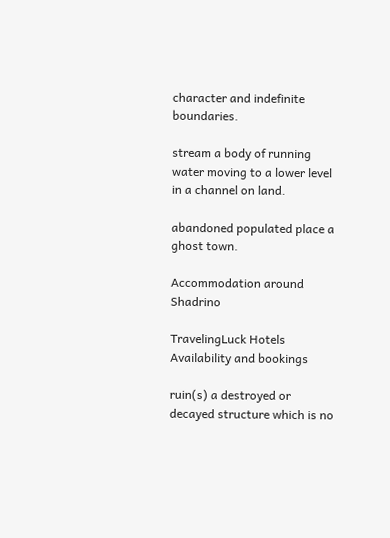character and indefinite boundaries.

stream a body of running water moving to a lower level in a channel on land.

abandoned populated place a ghost town.

Accommodation around Shadrino

TravelingLuck Hotels
Availability and bookings

ruin(s) a destroyed or decayed structure which is no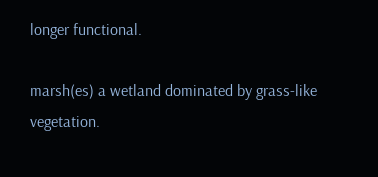longer functional.

marsh(es) a wetland dominated by grass-like vegetation.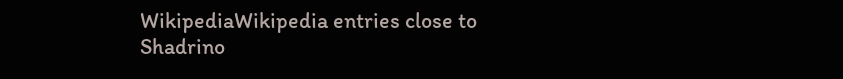WikipediaWikipedia entries close to Shadrino